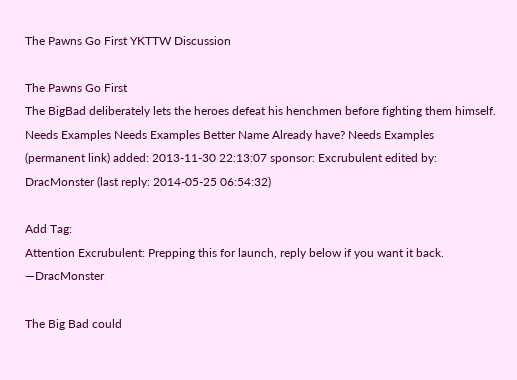The Pawns Go First YKTTW Discussion

The Pawns Go First
The BigBad deliberately lets the heroes defeat his henchmen before fighting them himself.
Needs Examples Needs Examples Better Name Already have? Needs Examples
(permanent link) added: 2013-11-30 22:13:07 sponsor: Excrubulent edited by: DracMonster (last reply: 2014-05-25 06:54:32)

Add Tag:
Attention Excrubulent: Prepping this for launch, reply below if you want it back. —DracMonster

The Big Bad could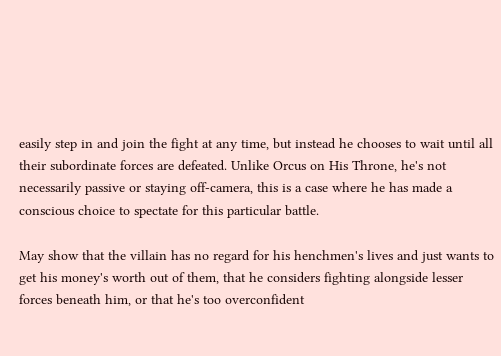easily step in and join the fight at any time, but instead he chooses to wait until all their subordinate forces are defeated. Unlike Orcus on His Throne, he's not necessarily passive or staying off-camera, this is a case where he has made a conscious choice to spectate for this particular battle.

May show that the villain has no regard for his henchmen's lives and just wants to get his money's worth out of them, that he considers fighting alongside lesser forces beneath him, or that he's too overconfident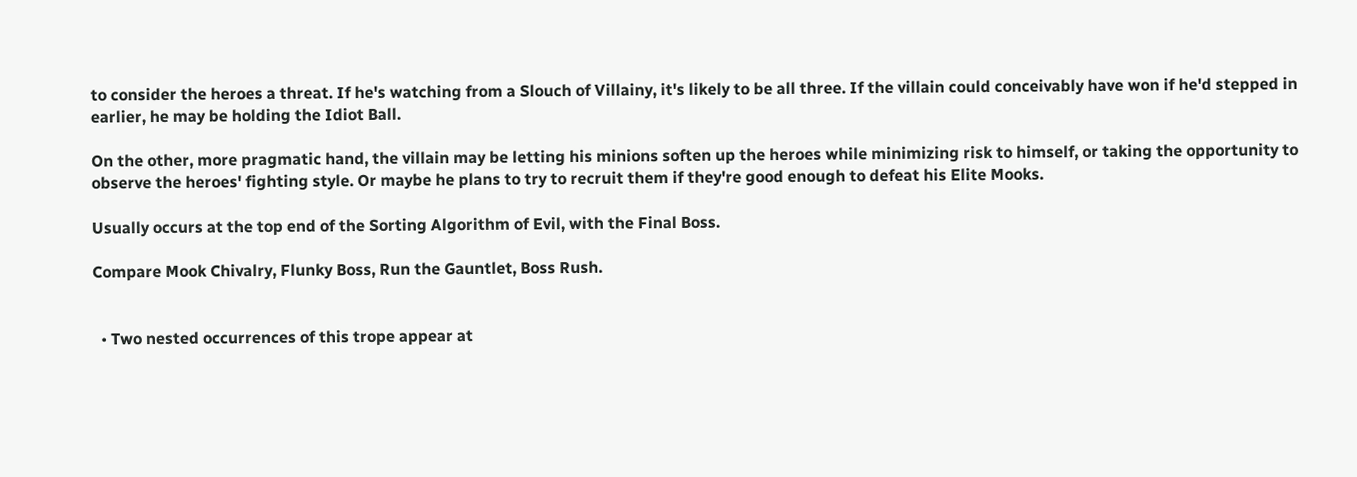to consider the heroes a threat. If he's watching from a Slouch of Villainy, it's likely to be all three. If the villain could conceivably have won if he'd stepped in earlier, he may be holding the Idiot Ball.

On the other, more pragmatic hand, the villain may be letting his minions soften up the heroes while minimizing risk to himself, or taking the opportunity to observe the heroes' fighting style. Or maybe he plans to try to recruit them if they're good enough to defeat his Elite Mooks.

Usually occurs at the top end of the Sorting Algorithm of Evil, with the Final Boss.

Compare Mook Chivalry, Flunky Boss, Run the Gauntlet, Boss Rush.


  • Two nested occurrences of this trope appear at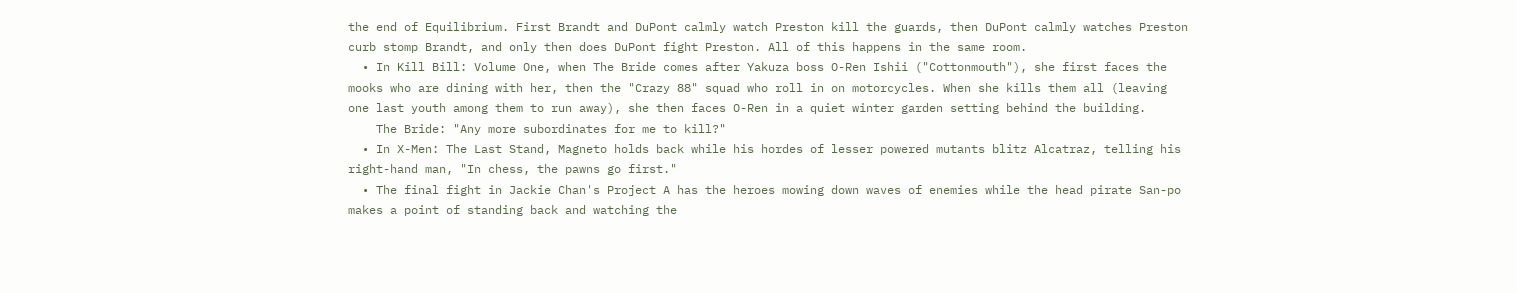the end of Equilibrium. First Brandt and DuPont calmly watch Preston kill the guards, then DuPont calmly watches Preston curb stomp Brandt, and only then does DuPont fight Preston. All of this happens in the same room.
  • In Kill Bill: Volume One, when The Bride comes after Yakuza boss O-Ren Ishii ("Cottonmouth"), she first faces the mooks who are dining with her, then the "Crazy 88" squad who roll in on motorcycles. When she kills them all (leaving one last youth among them to run away), she then faces O-Ren in a quiet winter garden setting behind the building.
    The Bride: "Any more subordinates for me to kill?"
  • In X-Men: The Last Stand, Magneto holds back while his hordes of lesser powered mutants blitz Alcatraz, telling his right-hand man, "In chess, the pawns go first."
  • The final fight in Jackie Chan's Project A has the heroes mowing down waves of enemies while the head pirate San-po makes a point of standing back and watching the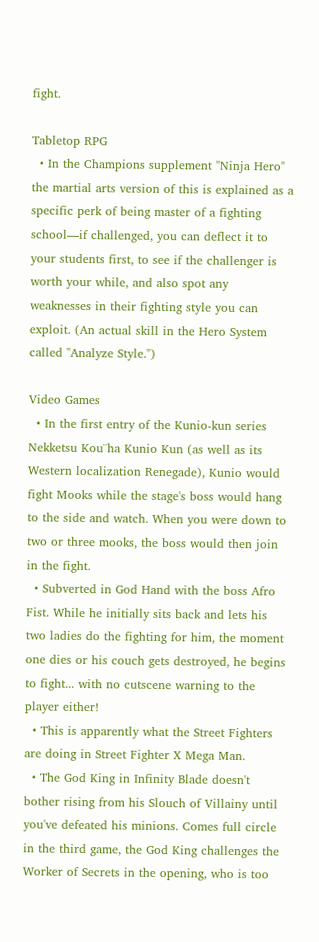fight.

Tabletop RPG
  • In the Champions supplement "Ninja Hero" the martial arts version of this is explained as a specific perk of being master of a fighting school—if challenged, you can deflect it to your students first, to see if the challenger is worth your while, and also spot any weaknesses in their fighting style you can exploit. (An actual skill in the Hero System called "Analyze Style.")

Video Games
  • In the first entry of the Kunio-kun series Nekketsu Kou¨ha Kunio Kun (as well as its Western localization Renegade), Kunio would fight Mooks while the stage's boss would hang to the side and watch. When you were down to two or three mooks, the boss would then join in the fight.
  • Subverted in God Hand with the boss Afro Fist. While he initially sits back and lets his two ladies do the fighting for him, the moment one dies or his couch gets destroyed, he begins to fight... with no cutscene warning to the player either!
  • This is apparently what the Street Fighters are doing in Street Fighter X Mega Man.
  • The God King in Infinity Blade doesn't bother rising from his Slouch of Villainy until you've defeated his minions. Comes full circle in the third game, the God King challenges the Worker of Secrets in the opening, who is too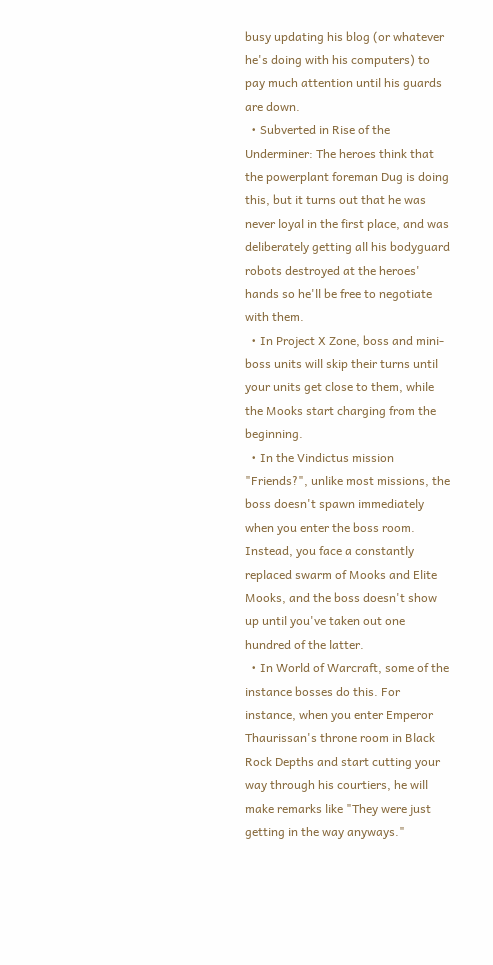busy updating his blog (or whatever he's doing with his computers) to pay much attention until his guards are down.
  • Subverted in Rise of the Underminer: The heroes think that the powerplant foreman Dug is doing this, but it turns out that he was never loyal in the first place, and was deliberately getting all his bodyguard robots destroyed at the heroes' hands so he'll be free to negotiate with them.
  • In Project X Zone, boss and mini-boss units will skip their turns until your units get close to them, while the Mooks start charging from the beginning.
  • In the Vindictus mission "Friends?", unlike most missions, the boss doesn't spawn immediately when you enter the boss room. Instead, you face a constantly replaced swarm of Mooks and Elite Mooks, and the boss doesn't show up until you've taken out one hundred of the latter.
  • In World of Warcraft, some of the instance bosses do this. For instance, when you enter Emperor Thaurissan's throne room in Black Rock Depths and start cutting your way through his courtiers, he will make remarks like "They were just getting in the way anyways."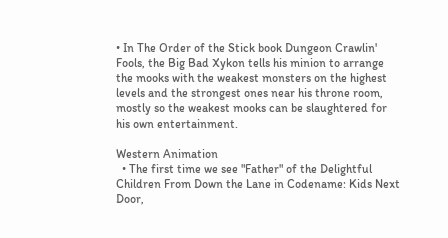• In The Order of the Stick book Dungeon Crawlin' Fools, the Big Bad Xykon tells his minion to arrange the mooks with the weakest monsters on the highest levels and the strongest ones near his throne room, mostly so the weakest mooks can be slaughtered for his own entertainment.

Western Animation
  • The first time we see "Father" of the Delightful Children From Down the Lane in Codename: Kids Next Door,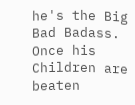he's the Big Bad Badass. Once his Children are beaten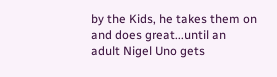by the Kids, he takes them on and does great...until an adult Nigel Uno gets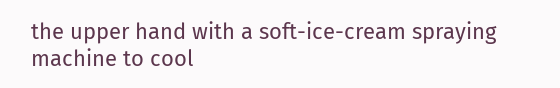the upper hand with a soft-ice-cream spraying machine to cool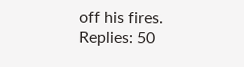off his fires.
Replies: 50